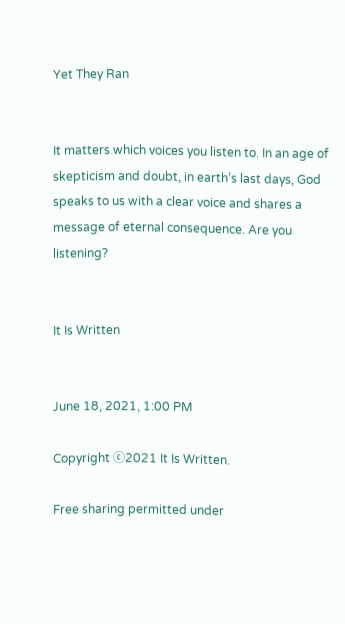Yet They Ran


It matters which voices you listen to. In an age of skepticism and doubt, in earth’s last days, God speaks to us with a clear voice and shares a message of eternal consequence. Are you listening?


It Is Written


June 18, 2021, 1:00 PM

Copyright ⓒ2021 It Is Written.

Free sharing permitted under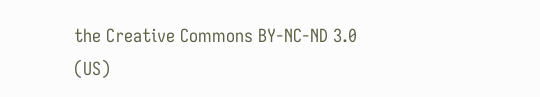the Creative Commons BY-NC-ND 3.0 (US)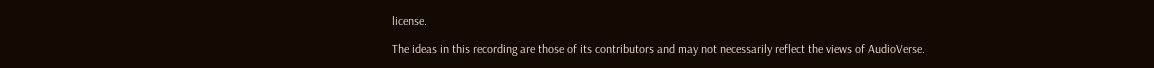license.

The ideas in this recording are those of its contributors and may not necessarily reflect the views of AudioVerse.